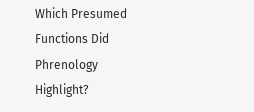Which Presumed Functions Did Phrenology Highlight?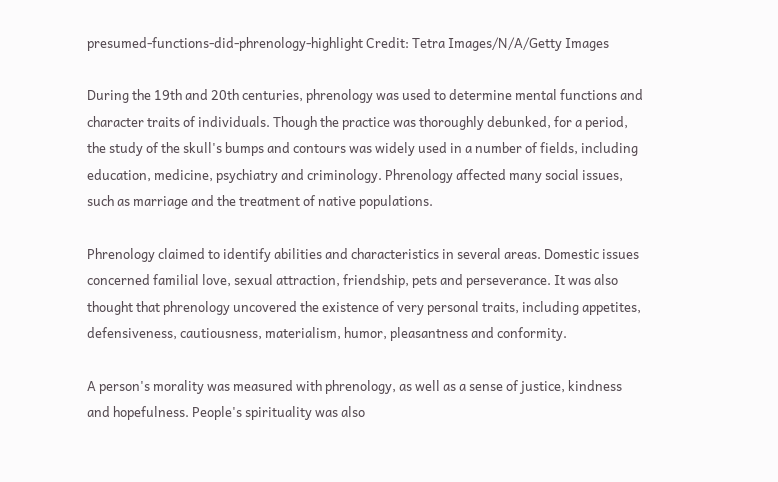presumed-functions-did-phrenology-highlight Credit: Tetra Images/N/A/Getty Images

During the 19th and 20th centuries, phrenology was used to determine mental functions and character traits of individuals. Though the practice was thoroughly debunked, for a period, the study of the skull's bumps and contours was widely used in a number of fields, including education, medicine, psychiatry and criminology. Phrenology affected many social issues, such as marriage and the treatment of native populations.

Phrenology claimed to identify abilities and characteristics in several areas. Domestic issues concerned familial love, sexual attraction, friendship, pets and perseverance. It was also thought that phrenology uncovered the existence of very personal traits, including appetites, defensiveness, cautiousness, materialism, humor, pleasantness and conformity.

A person's morality was measured with phrenology, as well as a sense of justice, kindness and hopefulness. People's spirituality was also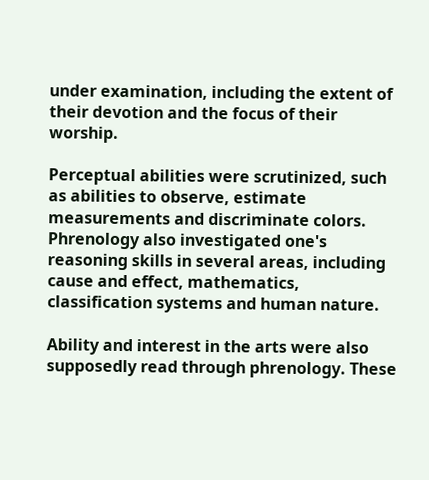under examination, including the extent of their devotion and the focus of their worship.

Perceptual abilities were scrutinized, such as abilities to observe, estimate measurements and discriminate colors. Phrenology also investigated one's reasoning skills in several areas, including cause and effect, mathematics, classification systems and human nature.

Ability and interest in the arts were also supposedly read through phrenology. These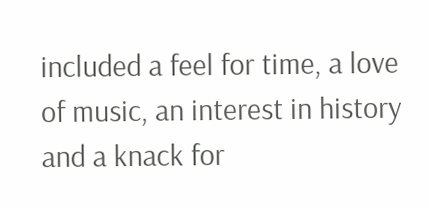included a feel for time, a love of music, an interest in history and a knack for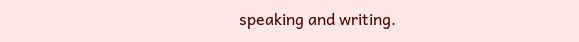speaking and writing.